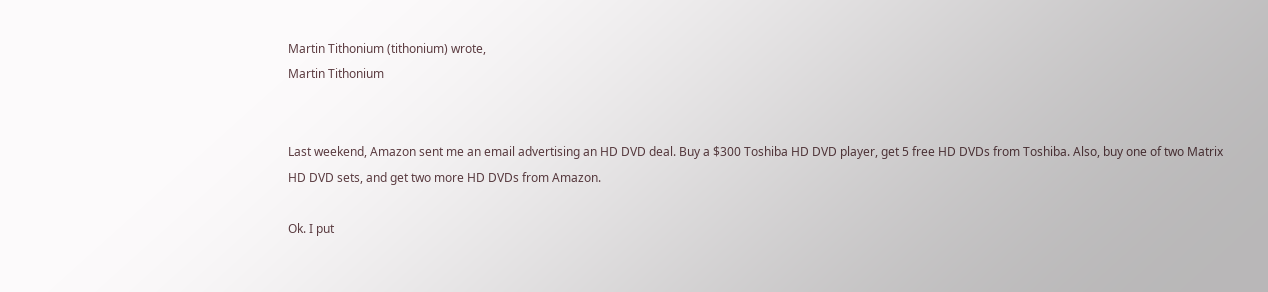Martin Tithonium (tithonium) wrote,
Martin Tithonium


Last weekend, Amazon sent me an email advertising an HD DVD deal. Buy a $300 Toshiba HD DVD player, get 5 free HD DVDs from Toshiba. Also, buy one of two Matrix HD DVD sets, and get two more HD DVDs from Amazon.

Ok. I put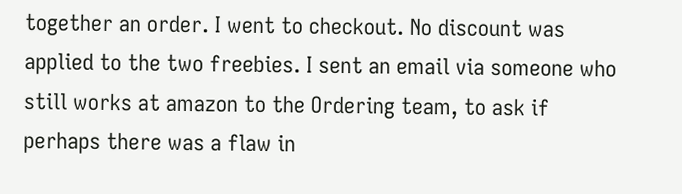together an order. I went to checkout. No discount was applied to the two freebies. I sent an email via someone who still works at amazon to the Ordering team, to ask if perhaps there was a flaw in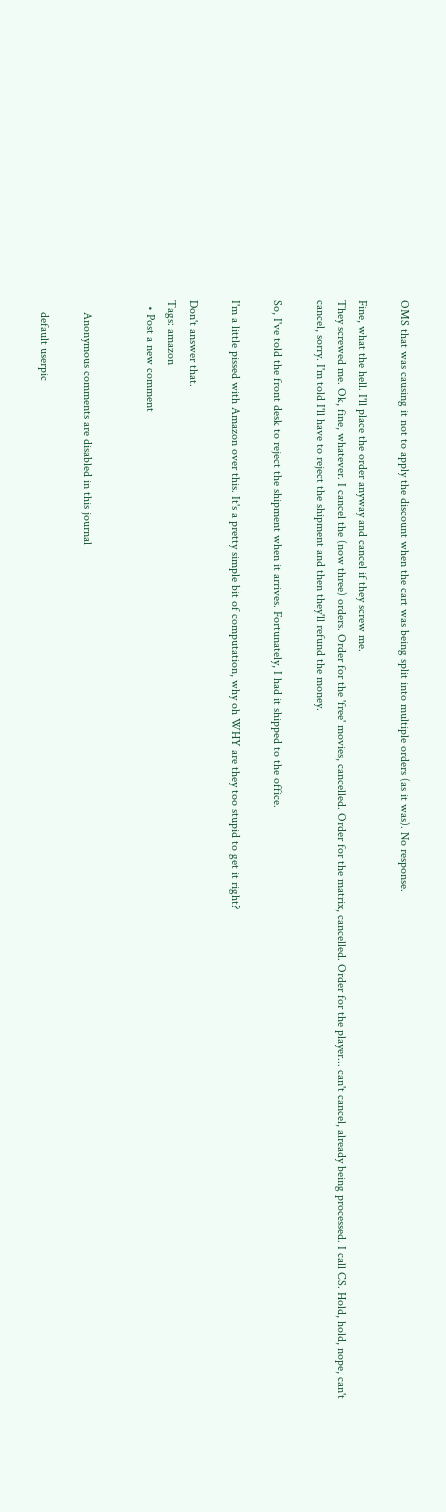OMS that was causing it not to apply the discount when the cart was being split into multiple orders (as it was). No response.

Fine, what the hell. I'll place the order anyway and cancel if they screw me.
They screwed me. Ok, fine, whatever. I cancel the (now three) orders. Order for the 'free' movies, cancelled. Order for the matrix, cancelled. Order for the player... can't cancel, already being processed. I call CS. Hold, hold, nope, can't cancel, sorry. I'm told I'll have to reject the shipment and then they'll refund the money.

So, I've told the front desk to reject the shipment when it arrives. Fortunately, I had it shipped to the office.

I'm a little pissed with Amazon over this. It's a pretty simple bit of computation, why oh WHY are they too stupid to get it right?

Don't answer that.
Tags: amazon
  • Post a new comment


    Anonymous comments are disabled in this journal

    default userpic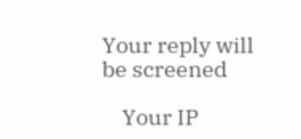Your reply will be screened

    Your IP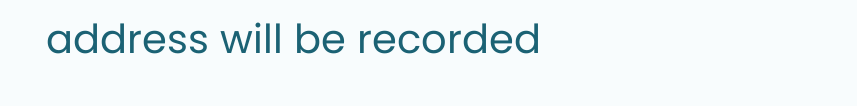address will be recorded